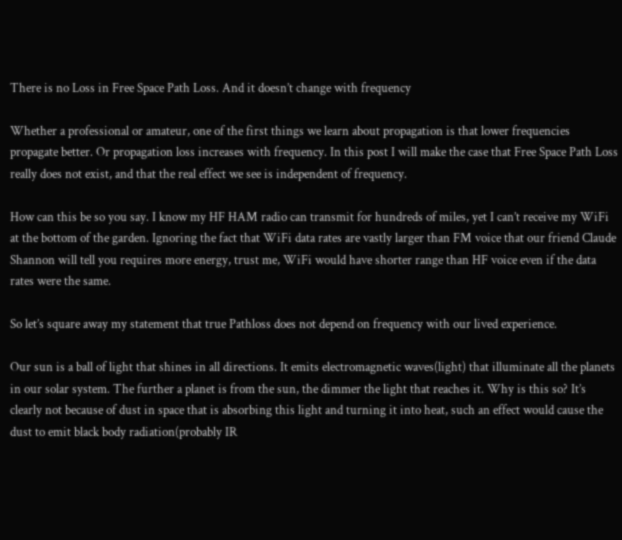There is no Loss in Free Space Path Loss. And it doesn’t change with frequency

Whether a professional or amateur, one of the first things we learn about propagation is that lower frequencies propagate better. Or propagation loss increases with frequency. In this post I will make the case that Free Space Path Loss really does not exist, and that the real effect we see is independent of frequency.

How can this be so you say. I know my HF HAM radio can transmit for hundreds of miles, yet I can’t receive my WiFi at the bottom of the garden. Ignoring the fact that WiFi data rates are vastly larger than FM voice that our friend Claude Shannon will tell you requires more energy, trust me, WiFi would have shorter range than HF voice even if the data rates were the same.

So let’s square away my statement that true Pathloss does not depend on frequency with our lived experience.

Our sun is a ball of light that shines in all directions. It emits electromagnetic waves(light) that illuminate all the planets in our solar system. The further a planet is from the sun, the dimmer the light that reaches it. Why is this so? It’s clearly not because of dust in space that is absorbing this light and turning it into heat, such an effect would cause the dust to emit black body radiation(probably IR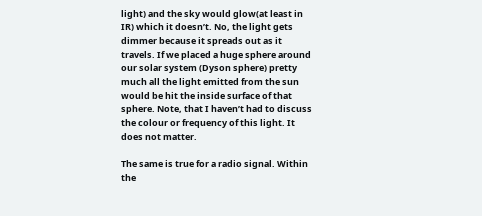light) and the sky would glow(at least in IR) which it doesn’t. No, the light gets dimmer because it spreads out as it travels. If we placed a huge sphere around our solar system (Dyson sphere) pretty much all the light emitted from the sun would be hit the inside surface of that sphere. Note, that I haven’t had to discuss the colour or frequency of this light. It does not matter.

The same is true for a radio signal. Within the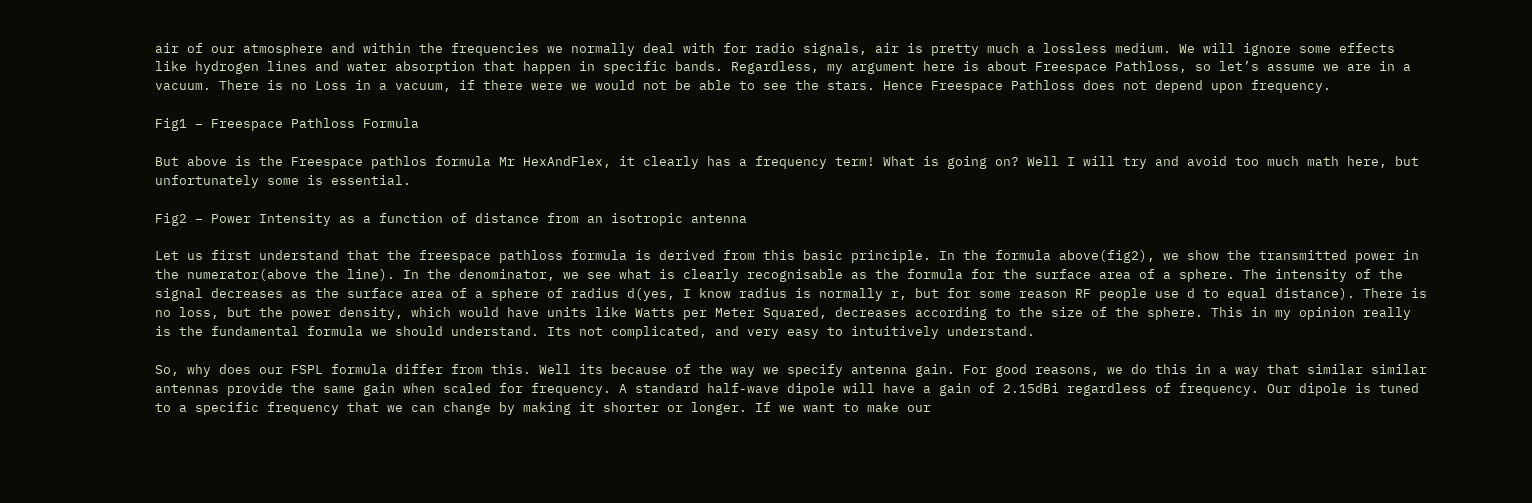air of our atmosphere and within the frequencies we normally deal with for radio signals, air is pretty much a lossless medium. We will ignore some effects like hydrogen lines and water absorption that happen in specific bands. Regardless, my argument here is about Freespace Pathloss, so let’s assume we are in a vacuum. There is no Loss in a vacuum, if there were we would not be able to see the stars. Hence Freespace Pathloss does not depend upon frequency.

Fig1 – Freespace Pathloss Formula

But above is the Freespace pathlos formula Mr HexAndFlex, it clearly has a frequency term! What is going on? Well I will try and avoid too much math here, but unfortunately some is essential.

Fig2 – Power Intensity as a function of distance from an isotropic antenna

Let us first understand that the freespace pathloss formula is derived from this basic principle. In the formula above(fig2), we show the transmitted power in the numerator(above the line). In the denominator, we see what is clearly recognisable as the formula for the surface area of a sphere. The intensity of the signal decreases as the surface area of a sphere of radius d(yes, I know radius is normally r, but for some reason RF people use d to equal distance). There is no loss, but the power density, which would have units like Watts per Meter Squared, decreases according to the size of the sphere. This in my opinion really is the fundamental formula we should understand. Its not complicated, and very easy to intuitively understand.

So, why does our FSPL formula differ from this. Well its because of the way we specify antenna gain. For good reasons, we do this in a way that similar similar antennas provide the same gain when scaled for frequency. A standard half-wave dipole will have a gain of 2.15dBi regardless of frequency. Our dipole is tuned to a specific frequency that we can change by making it shorter or longer. If we want to make our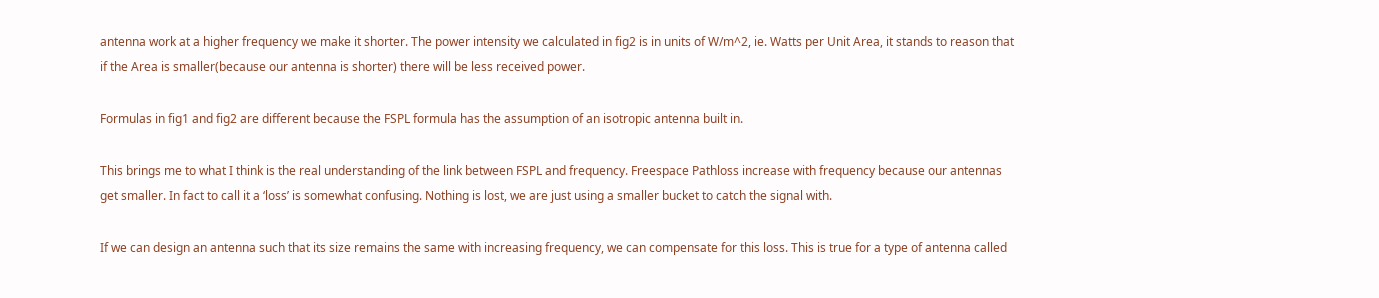antenna work at a higher frequency we make it shorter. The power intensity we calculated in fig2 is in units of W/m^2, ie. Watts per Unit Area, it stands to reason that if the Area is smaller(because our antenna is shorter) there will be less received power.

Formulas in fig1 and fig2 are different because the FSPL formula has the assumption of an isotropic antenna built in.

This brings me to what I think is the real understanding of the link between FSPL and frequency. Freespace Pathloss increase with frequency because our antennas get smaller. In fact to call it a ‘loss’ is somewhat confusing. Nothing is lost, we are just using a smaller bucket to catch the signal with.

If we can design an antenna such that its size remains the same with increasing frequency, we can compensate for this loss. This is true for a type of antenna called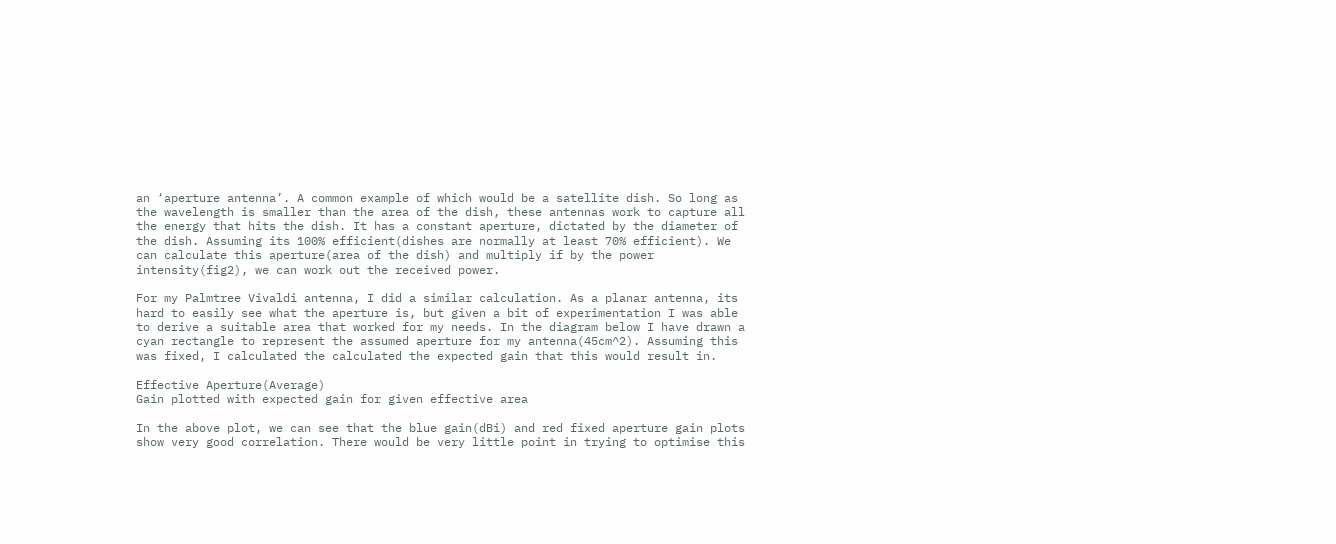an ‘aperture antenna’. A common example of which would be a satellite dish. So long as the wavelength is smaller than the area of the dish, these antennas work to capture all the energy that hits the dish. It has a constant aperture, dictated by the diameter of the dish. Assuming its 100% efficient(dishes are normally at least 70% efficient). We can calculate this aperture(area of the dish) and multiply if by the power intensity(fig2), we can work out the received power.

For my Palmtree Vivaldi antenna, I did a similar calculation. As a planar antenna, its hard to easily see what the aperture is, but given a bit of experimentation I was able to derive a suitable area that worked for my needs. In the diagram below I have drawn a cyan rectangle to represent the assumed aperture for my antenna(45cm^2). Assuming this was fixed, I calculated the calculated the expected gain that this would result in.

Effective Aperture(Average)
Gain plotted with expected gain for given effective area

In the above plot, we can see that the blue gain(dBi) and red fixed aperture gain plots show very good correlation. There would be very little point in trying to optimise this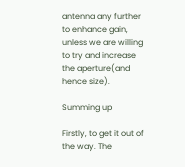antenna any further to enhance gain, unless we are willing to try and increase the aperture(and hence size).

Summing up

Firstly, to get it out of the way. The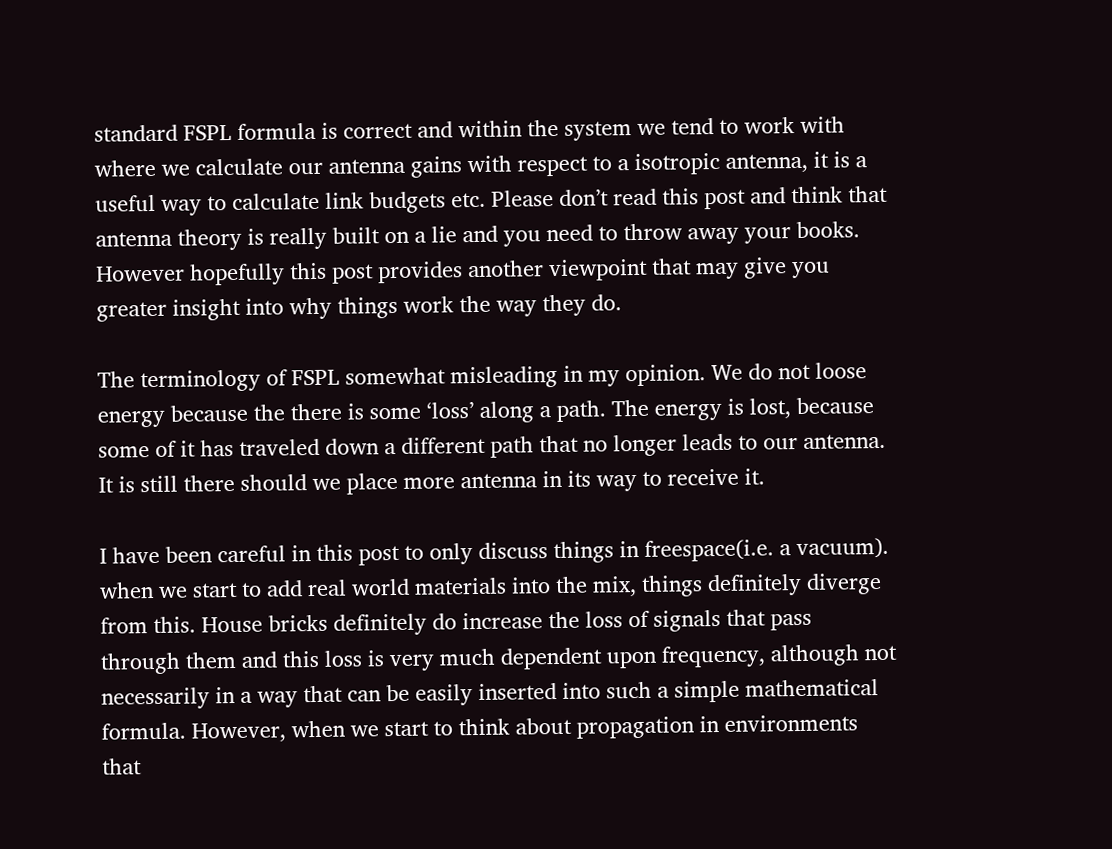standard FSPL formula is correct and within the system we tend to work with where we calculate our antenna gains with respect to a isotropic antenna, it is a useful way to calculate link budgets etc. Please don’t read this post and think that antenna theory is really built on a lie and you need to throw away your books. However hopefully this post provides another viewpoint that may give you greater insight into why things work the way they do.

The terminology of FSPL somewhat misleading in my opinion. We do not loose energy because the there is some ‘loss’ along a path. The energy is lost, because some of it has traveled down a different path that no longer leads to our antenna. It is still there should we place more antenna in its way to receive it.

I have been careful in this post to only discuss things in freespace(i.e. a vacuum). when we start to add real world materials into the mix, things definitely diverge from this. House bricks definitely do increase the loss of signals that pass through them and this loss is very much dependent upon frequency, although not necessarily in a way that can be easily inserted into such a simple mathematical formula. However, when we start to think about propagation in environments that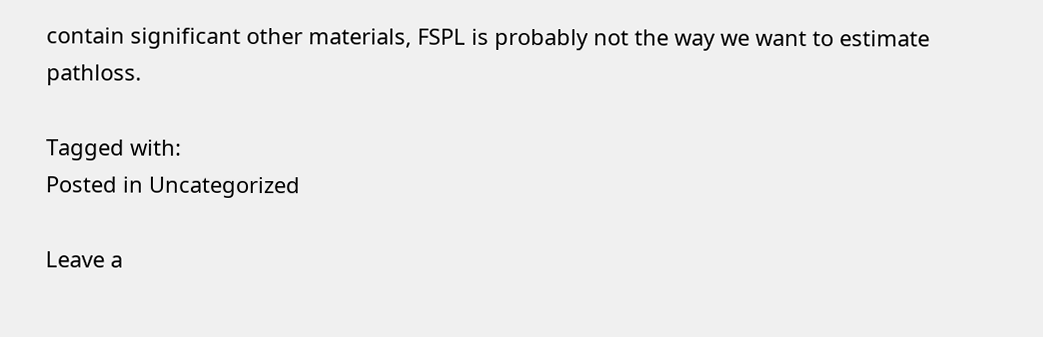contain significant other materials, FSPL is probably not the way we want to estimate pathloss.

Tagged with:
Posted in Uncategorized

Leave a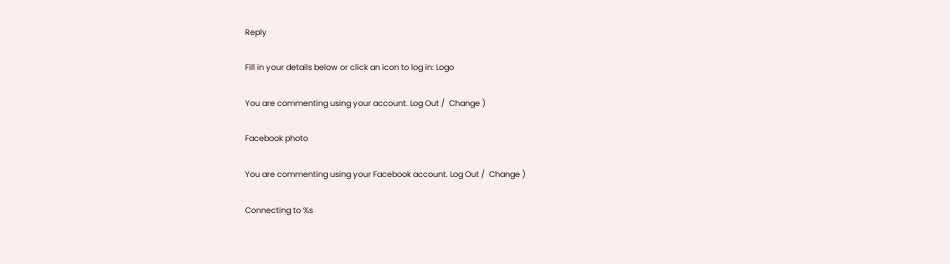Reply

Fill in your details below or click an icon to log in: Logo

You are commenting using your account. Log Out /  Change )

Facebook photo

You are commenting using your Facebook account. Log Out /  Change )

Connecting to %s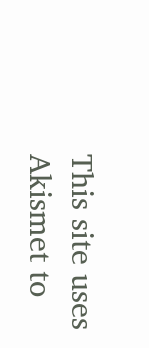This site uses Akismet to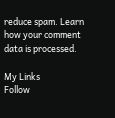reduce spam. Learn how your comment data is processed.

My Links
Follow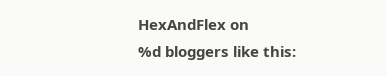HexAndFlex on
%d bloggers like this: